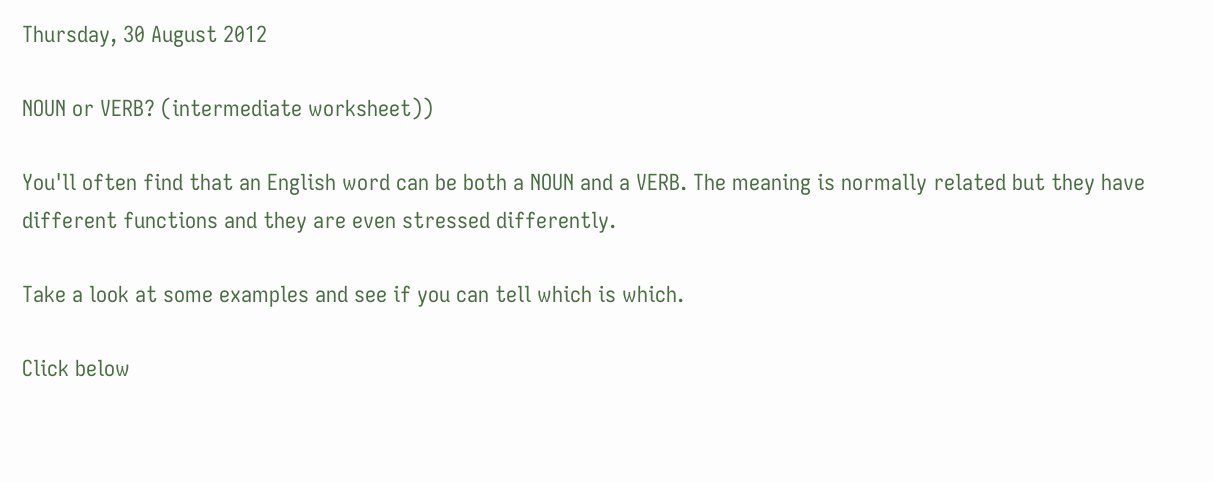Thursday, 30 August 2012

NOUN or VERB? (intermediate worksheet))

You'll often find that an English word can be both a NOUN and a VERB. The meaning is normally related but they have different functions and they are even stressed differently.

Take a look at some examples and see if you can tell which is which.

Click below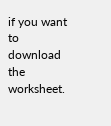if you want to download the worksheet.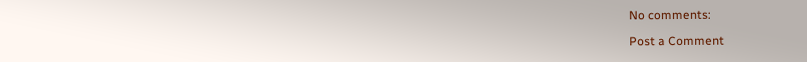No comments:

Post a Comment